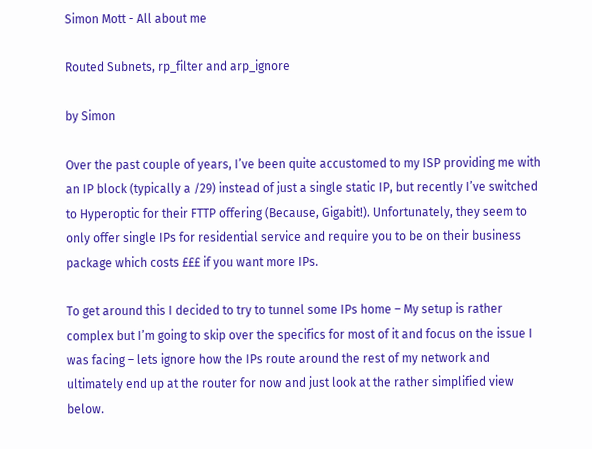Simon Mott - All about me

Routed Subnets, rp_filter and arp_ignore

by Simon

Over the past couple of years, I’ve been quite accustomed to my ISP providing me with an IP block (typically a /29) instead of just a single static IP, but recently I’ve switched to Hyperoptic for their FTTP offering (Because, Gigabit!). Unfortunately, they seem to only offer single IPs for residential service and require you to be on their business package which costs £££ if you want more IPs.

To get around this I decided to try to tunnel some IPs home – My setup is rather complex but I’m going to skip over the specifics for most of it and focus on the issue I was facing – lets ignore how the IPs route around the rest of my network and ultimately end up at the router for now and just look at the rather simplified view below.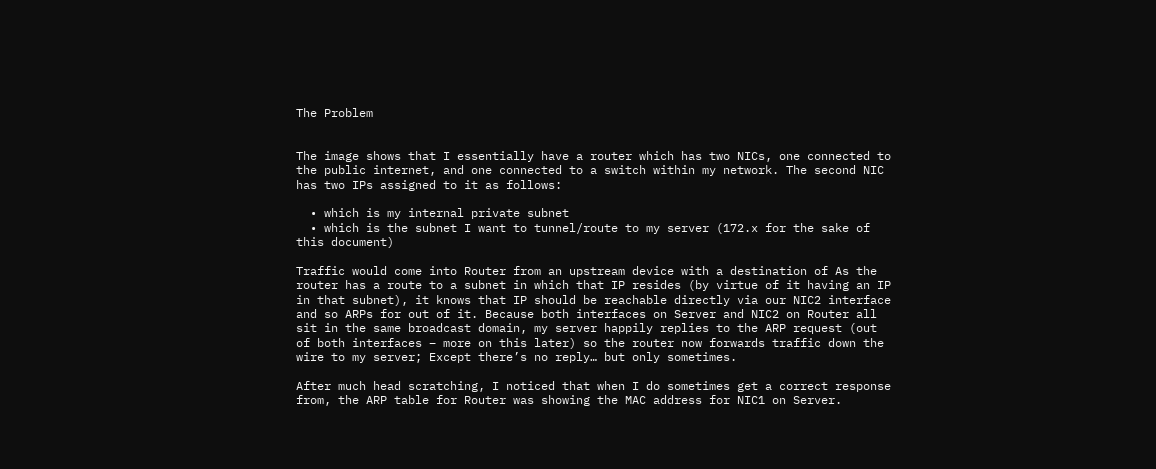The Problem


The image shows that I essentially have a router which has two NICs, one connected to the public internet, and one connected to a switch within my network. The second NIC has two IPs assigned to it as follows:

  • which is my internal private subnet
  • which is the subnet I want to tunnel/route to my server (172.x for the sake of this document)

Traffic would come into Router from an upstream device with a destination of As the router has a route to a subnet in which that IP resides (by virtue of it having an IP in that subnet), it knows that IP should be reachable directly via our NIC2 interface and so ARPs for out of it. Because both interfaces on Server and NIC2 on Router all sit in the same broadcast domain, my server happily replies to the ARP request (out of both interfaces – more on this later) so the router now forwards traffic down the wire to my server; Except there’s no reply… but only sometimes.

After much head scratching, I noticed that when I do sometimes get a correct response from, the ARP table for Router was showing the MAC address for NIC1 on Server.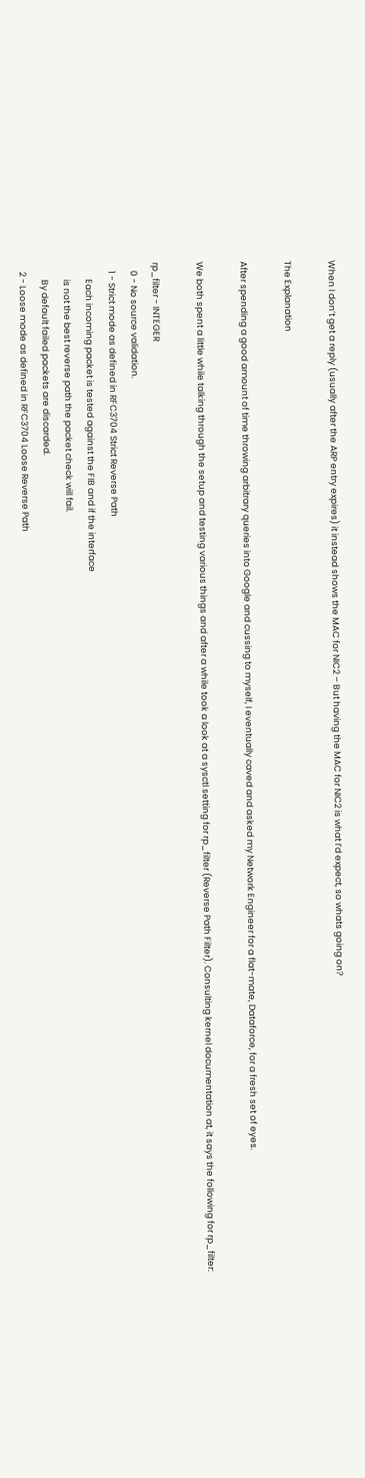When I don’t get a reply (usually after the ARP entry expires) it instead shows the MAC for NIC2 – But having the MAC for NIC2 is what I’d expect, so whats going on?

The Explanation

After spending a good amount of time throwing arbitrary queries into Google and cussing to myself, I eventually caved and asked my Network Engineer for a flat-mate, Dataforce, for a fresh set of eyes.

We both spent a little while talking through the setup and testing various things and after a while took a look at a sysctl setting for rp_filter (Reverse Path Filter). Consulting kernel documentation at, it says the following for rp_filter:

rp_filter - INTEGER
    0 - No source validation.
    1 - Strict mode as defined in RFC3704 Strict Reverse Path
        Each incoming packet is tested against the FIB and if the interface
        is not the best reverse path the packet check will fail.
        By default failed packets are discarded.
    2 - Loose mode as defined in RFC3704 Loose Reverse Path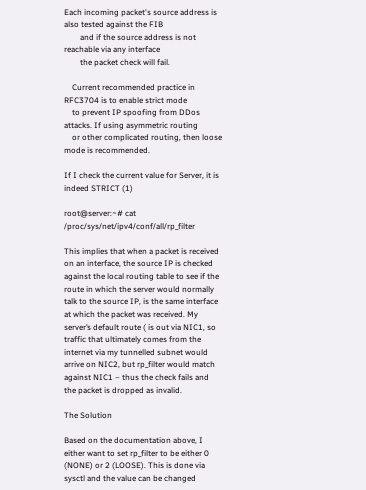Each incoming packet's source address is also tested against the FIB
        and if the source address is not reachable via any interface
        the packet check will fail.

    Current recommended practice in RFC3704 is to enable strict mode
    to prevent IP spoofing from DDos attacks. If using asymmetric routing
    or other complicated routing, then loose mode is recommended.

If I check the current value for Server, it is indeed STRICT (1)

root@server:~# cat /proc/sys/net/ipv4/conf/all/rp_filter

This implies that when a packet is received on an interface, the source IP is checked against the local routing table to see if the route in which the server would normally talk to the source IP, is the same interface at which the packet was received. My server’s default route ( is out via NIC1, so traffic that ultimately comes from the internet via my tunnelled subnet would arrive on NIC2, but rp_filter would match against NIC1 – thus the check fails and the packet is dropped as invalid.

The Solution

Based on the documentation above, I either want to set rp_filter to be either 0 (NONE) or 2 (LOOSE). This is done via sysctl and the value can be changed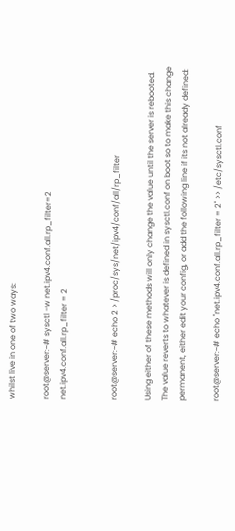whilst live in one of two ways:

root@server:~# sysctl -w net.ipv4.conf.all.rp_filter=2
net.ipv4.conf.all.rp_filter = 2


root@server:~# echo 2 > /proc/sys/net/ipv4/conf/all/rp_filter

Using either of these methods will only change the value until the server is rebooted. The value reverts to whatever is defined in sysctl.conf on boot so to make this change permanent, either edit your config, or add the following line if its not already defined:

root@server:~# echo "net.ipv4.conf.all.rp_filter = 2" >> /etc/sysctl.conf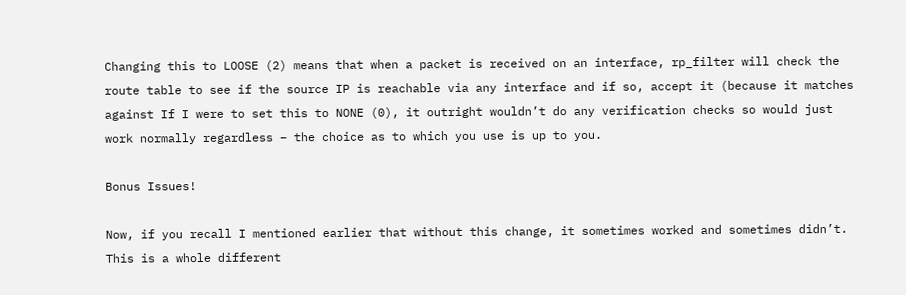Changing this to LOOSE (2) means that when a packet is received on an interface, rp_filter will check the route table to see if the source IP is reachable via any interface and if so, accept it (because it matches against If I were to set this to NONE (0), it outright wouldn’t do any verification checks so would just work normally regardless – the choice as to which you use is up to you.

Bonus Issues!

Now, if you recall I mentioned earlier that without this change, it sometimes worked and sometimes didn’t. This is a whole different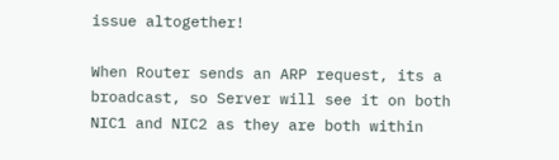issue altogether!

When Router sends an ARP request, its a broadcast, so Server will see it on both NIC1 and NIC2 as they are both within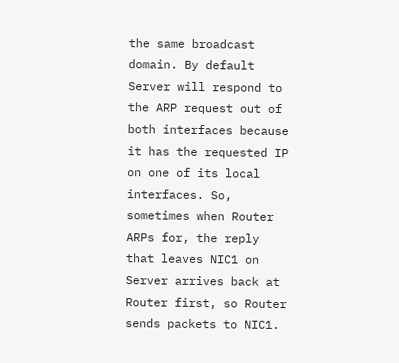the same broadcast domain. By default Server will respond to the ARP request out of both interfaces because it has the requested IP on one of its local interfaces. So, sometimes when Router ARPs for, the reply that leaves NIC1 on Server arrives back at Router first, so Router sends packets to NIC1.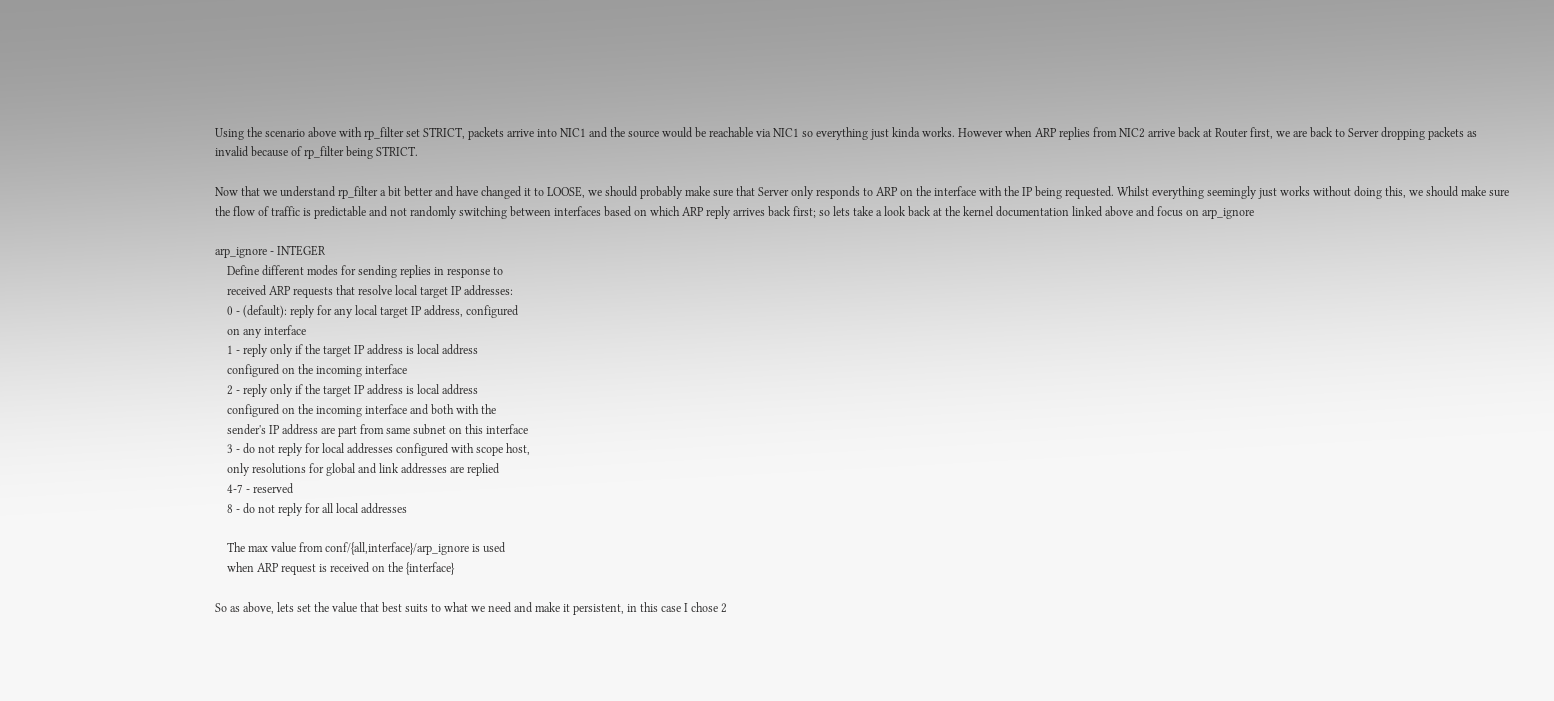Using the scenario above with rp_filter set STRICT, packets arrive into NIC1 and the source would be reachable via NIC1 so everything just kinda works. However when ARP replies from NIC2 arrive back at Router first, we are back to Server dropping packets as invalid because of rp_filter being STRICT.

Now that we understand rp_filter a bit better and have changed it to LOOSE, we should probably make sure that Server only responds to ARP on the interface with the IP being requested. Whilst everything seemingly just works without doing this, we should make sure the flow of traffic is predictable and not randomly switching between interfaces based on which ARP reply arrives back first; so lets take a look back at the kernel documentation linked above and focus on arp_ignore

arp_ignore - INTEGER
    Define different modes for sending replies in response to
    received ARP requests that resolve local target IP addresses:
    0 - (default): reply for any local target IP address, configured
    on any interface
    1 - reply only if the target IP address is local address
    configured on the incoming interface
    2 - reply only if the target IP address is local address
    configured on the incoming interface and both with the
    sender's IP address are part from same subnet on this interface
    3 - do not reply for local addresses configured with scope host,
    only resolutions for global and link addresses are replied
    4-7 - reserved
    8 - do not reply for all local addresses

    The max value from conf/{all,interface}/arp_ignore is used
    when ARP request is received on the {interface}

So as above, lets set the value that best suits to what we need and make it persistent, in this case I chose 2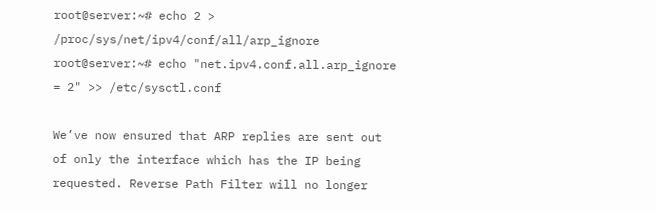root@server:~# echo 2 > /proc/sys/net/ipv4/conf/all/arp_ignore
root@server:~# echo "net.ipv4.conf.all.arp_ignore = 2" >> /etc/sysctl.conf

We’ve now ensured that ARP replies are sent out of only the interface which has the IP being requested. Reverse Path Filter will no longer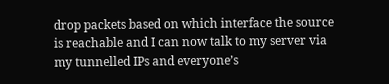drop packets based on which interface the source is reachable and I can now talk to my server via my tunnelled IPs and everyone’s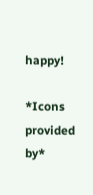happy!

*Icons provided by*